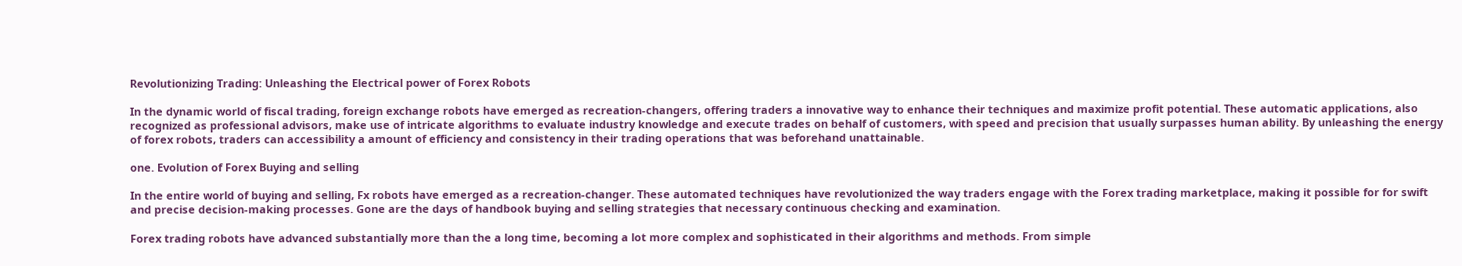Revolutionizing Trading: Unleashing the Electrical power of Forex Robots

In the dynamic world of fiscal trading, foreign exchange robots have emerged as recreation-changers, offering traders a innovative way to enhance their techniques and maximize profit potential. These automatic applications, also recognized as professional advisors, make use of intricate algorithms to evaluate industry knowledge and execute trades on behalf of customers, with speed and precision that usually surpasses human ability. By unleashing the energy of forex robots, traders can accessibility a amount of efficiency and consistency in their trading operations that was beforehand unattainable.

one. Evolution of Forex Buying and selling

In the entire world of buying and selling, Fx robots have emerged as a recreation-changer. These automated techniques have revolutionized the way traders engage with the Forex trading marketplace, making it possible for for swift and precise decision-making processes. Gone are the days of handbook buying and selling strategies that necessary continuous checking and examination.

Forex trading robots have advanced substantially more than the a long time, becoming a lot more complex and sophisticated in their algorithms and methods. From simple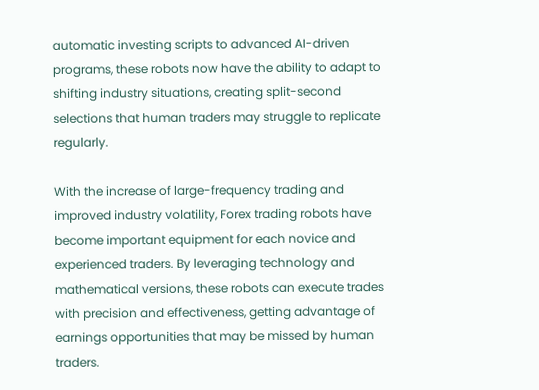automatic investing scripts to advanced AI-driven programs, these robots now have the ability to adapt to shifting industry situations, creating split-second selections that human traders may struggle to replicate regularly.

With the increase of large-frequency trading and improved industry volatility, Forex trading robots have become important equipment for each novice and experienced traders. By leveraging technology and mathematical versions, these robots can execute trades with precision and effectiveness, getting advantage of earnings opportunities that may be missed by human traders.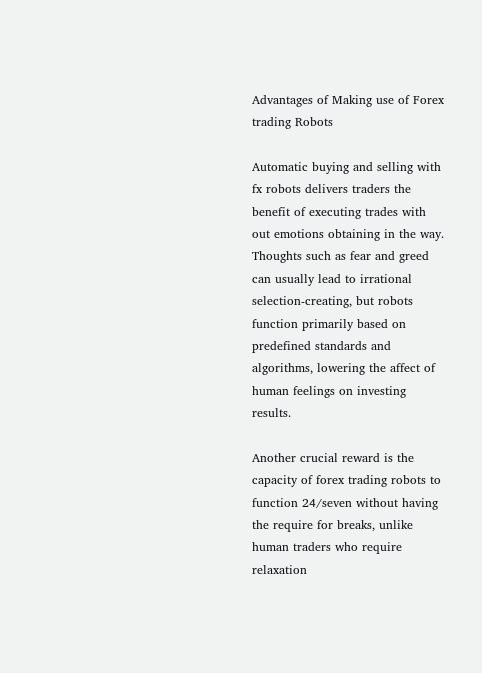Advantages of Making use of Forex trading Robots

Automatic buying and selling with fx robots delivers traders the benefit of executing trades with out emotions obtaining in the way. Thoughts such as fear and greed can usually lead to irrational selection-creating, but robots function primarily based on predefined standards and algorithms, lowering the affect of human feelings on investing results.

Another crucial reward is the capacity of forex trading robots to function 24/seven without having the require for breaks, unlike human traders who require relaxation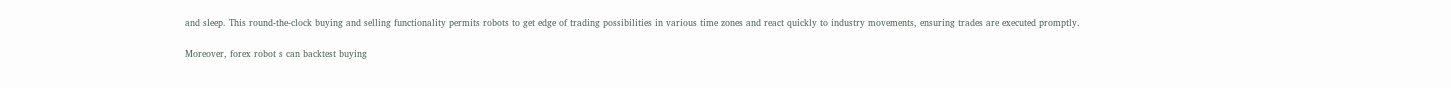and sleep. This round-the-clock buying and selling functionality permits robots to get edge of trading possibilities in various time zones and react quickly to industry movements, ensuring trades are executed promptly.

Moreover, forex robot s can backtest buying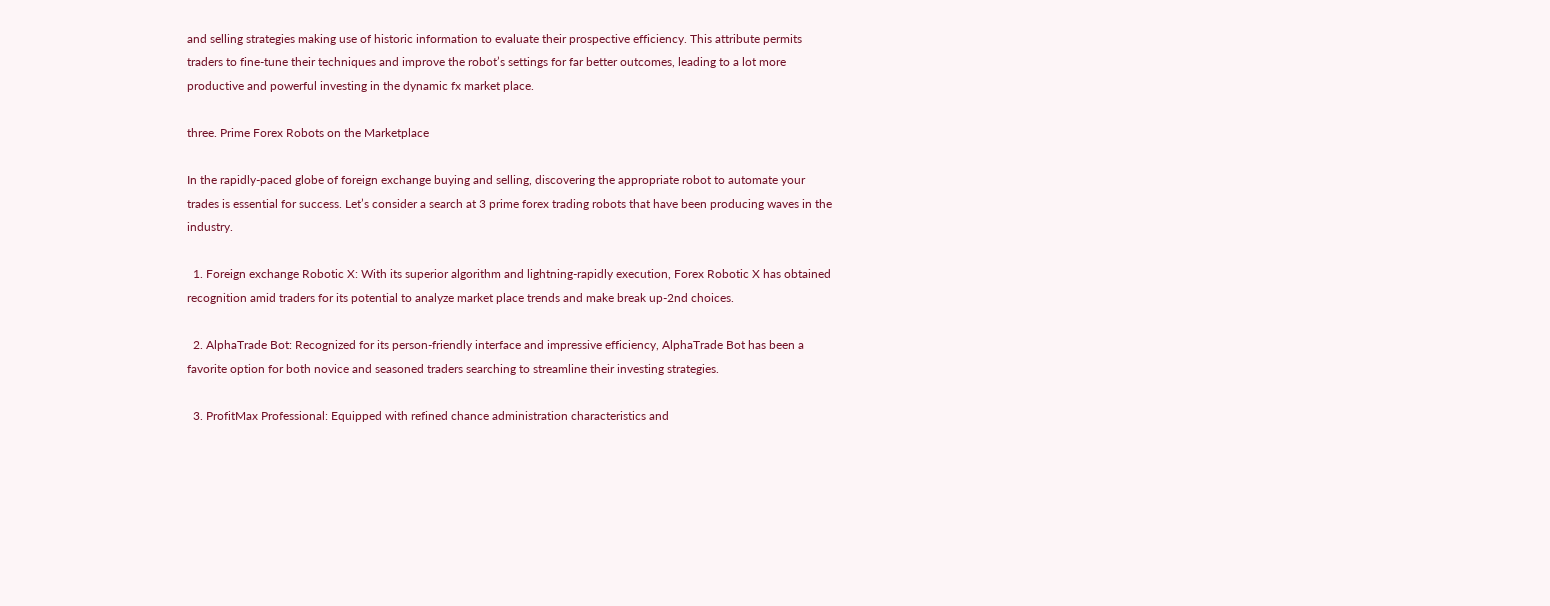and selling strategies making use of historic information to evaluate their prospective efficiency. This attribute permits traders to fine-tune their techniques and improve the robot’s settings for far better outcomes, leading to a lot more productive and powerful investing in the dynamic fx market place.

three. Prime Forex Robots on the Marketplace

In the rapidly-paced globe of foreign exchange buying and selling, discovering the appropriate robot to automate your trades is essential for success. Let’s consider a search at 3 prime forex trading robots that have been producing waves in the industry.

  1. Foreign exchange Robotic X: With its superior algorithm and lightning-rapidly execution, Forex Robotic X has obtained recognition amid traders for its potential to analyze market place trends and make break up-2nd choices.

  2. AlphaTrade Bot: Recognized for its person-friendly interface and impressive efficiency, AlphaTrade Bot has been a favorite option for both novice and seasoned traders searching to streamline their investing strategies.

  3. ProfitMax Professional: Equipped with refined chance administration characteristics and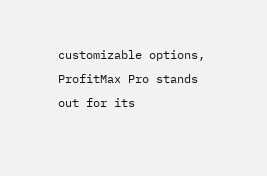customizable options, ProfitMax Pro stands out for its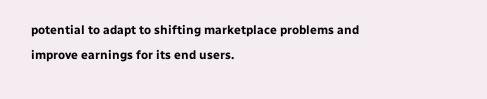potential to adapt to shifting marketplace problems and improve earnings for its end users.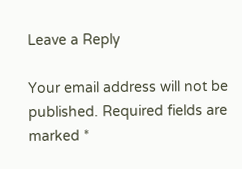Leave a Reply

Your email address will not be published. Required fields are marked *